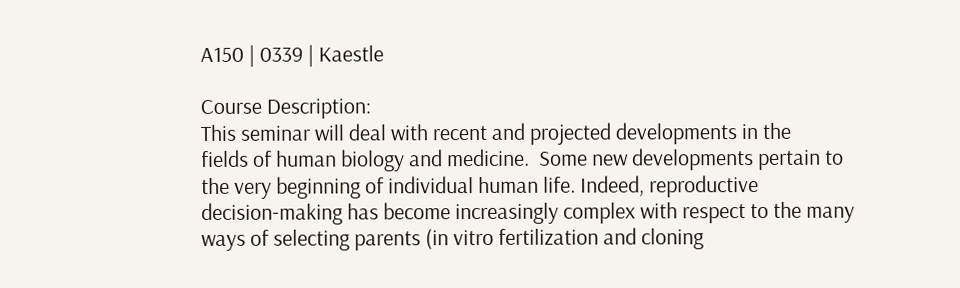A150 | 0339 | Kaestle

Course Description:
This seminar will deal with recent and projected developments in the
fields of human biology and medicine.  Some new developments pertain to
the very beginning of individual human life. Indeed, reproductive
decision-making has become increasingly complex with respect to the many
ways of selecting parents (in vitro fertilization and cloning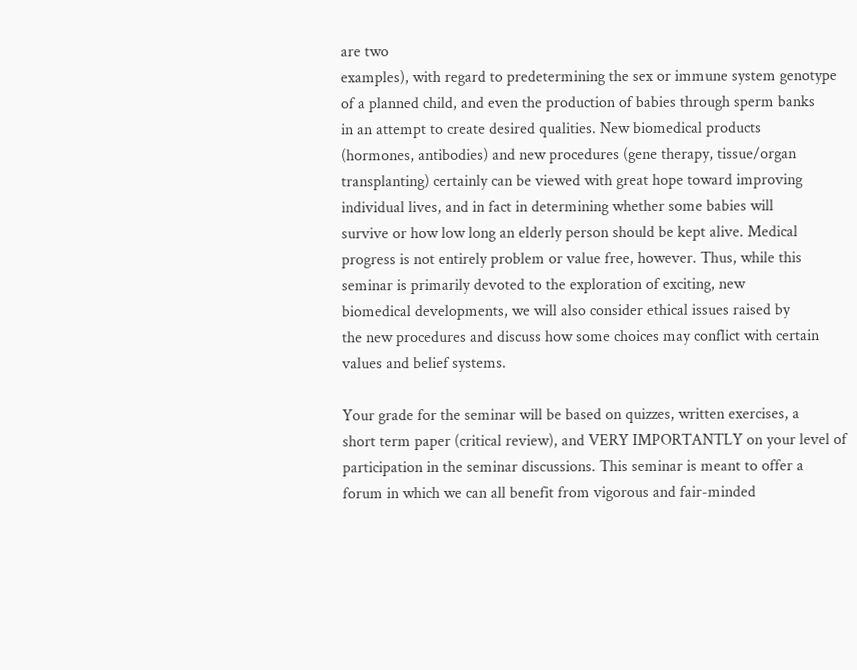are two
examples), with regard to predetermining the sex or immune system genotype
of a planned child, and even the production of babies through sperm banks
in an attempt to create desired qualities. New biomedical products
(hormones, antibodies) and new procedures (gene therapy, tissue/organ
transplanting) certainly can be viewed with great hope toward improving
individual lives, and in fact in determining whether some babies will
survive or how low long an elderly person should be kept alive. Medical
progress is not entirely problem or value free, however. Thus, while this
seminar is primarily devoted to the exploration of exciting, new
biomedical developments, we will also consider ethical issues raised by
the new procedures and discuss how some choices may conflict with certain
values and belief systems.

Your grade for the seminar will be based on quizzes, written exercises, a
short term paper (critical review), and VERY IMPORTANTLY on your level of
participation in the seminar discussions. This seminar is meant to offer a
forum in which we can all benefit from vigorous and fair-minded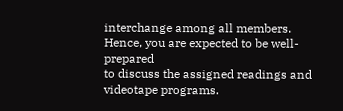interchange among all members. Hence, you are expected to be well-prepared
to discuss the assigned readings and videotape programs.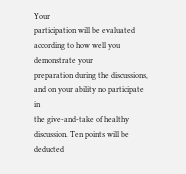Your
participation will be evaluated according to how well you demonstrate your
preparation during the discussions, and on your ability no participate in
the give-and-take of healthy discussion. Ten points will be deducted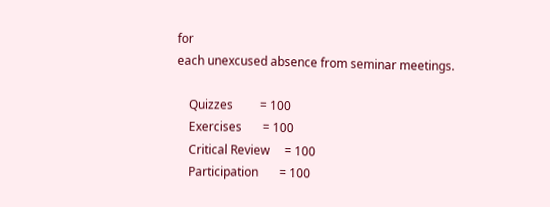for
each unexcused absence from seminar meetings.

    Quizzes         = 100
    Exercises       = 100
    Critical Review     = 100
    Participation       = 100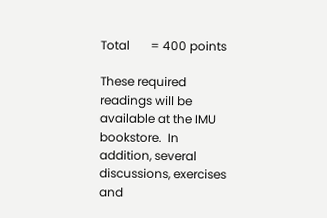Total       = 400 points

These required readings will be available at the IMU bookstore.  In
addition, several discussions, exercises and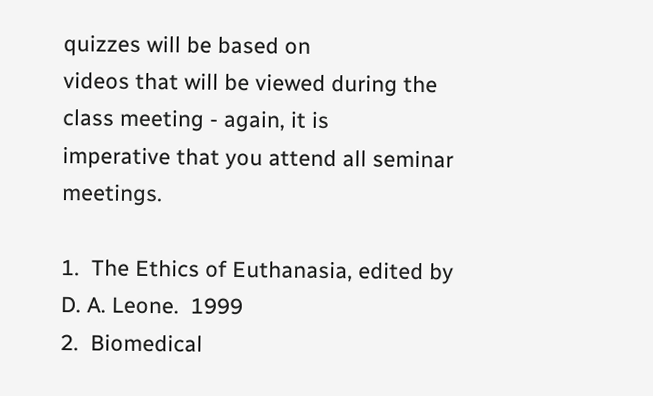quizzes will be based on
videos that will be viewed during the class meeting - again, it is
imperative that you attend all seminar meetings.

1.  The Ethics of Euthanasia, edited by D. A. Leone.  1999
2.  Biomedical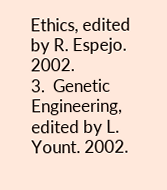Ethics, edited by R. Espejo. 2002.
3.  Genetic Engineering, edited by L. Yount. 2002.